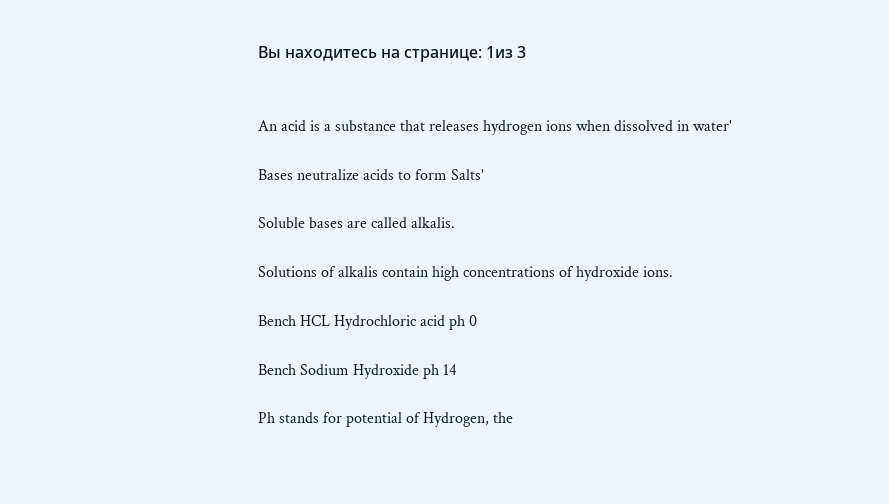Вы находитесь на странице: 1из 3


An acid is a substance that releases hydrogen ions when dissolved in water'

Bases neutralize acids to form Salts'

Soluble bases are called alkalis.

Solutions of alkalis contain high concentrations of hydroxide ions.

Bench HCL Hydrochloric acid ph 0

Bench Sodium Hydroxide ph 14

Ph stands for potential of Hydrogen, the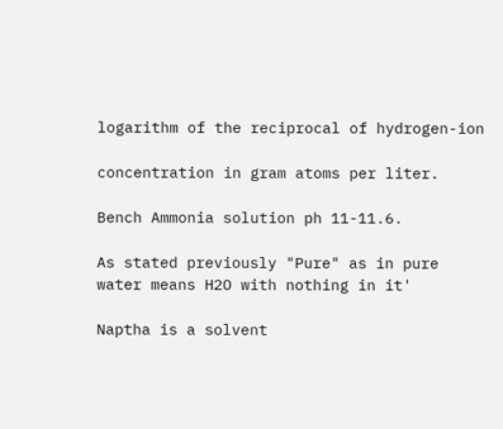logarithm of the reciprocal of hydrogen-ion

concentration in gram atoms per liter.

Bench Ammonia solution ph 11-11.6.

As stated previously "Pure" as in pure water means H2O with nothing in it'

Naptha is a solvent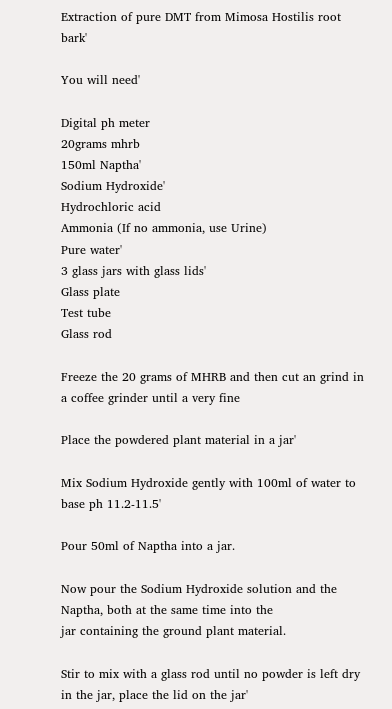Extraction of pure DMT from Mimosa Hostilis root bark'

You will need'

Digital ph meter
20grams mhrb
150ml Naptha'
Sodium Hydroxide'
Hydrochloric acid
Ammonia (If no ammonia, use Urine)
Pure water'
3 glass jars with glass lids'
Glass plate
Test tube
Glass rod

Freeze the 20 grams of MHRB and then cut an grind in a coffee grinder until a very fine

Place the powdered plant material in a jar'

Mix Sodium Hydroxide gently with 100ml of water to base ph 11.2-11.5'

Pour 50ml of Naptha into a jar.

Now pour the Sodium Hydroxide solution and the Naptha, both at the same time into the
jar containing the ground plant material.

Stir to mix with a glass rod until no powder is left dry in the jar, place the lid on the jar'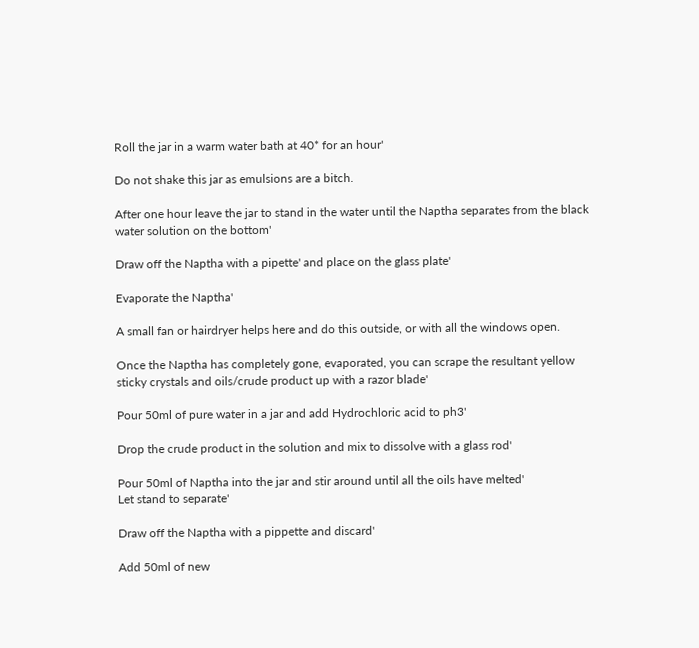Roll the jar in a warm water bath at 40* for an hour'

Do not shake this jar as emulsions are a bitch.

After one hour leave the jar to stand in the water until the Naptha separates from the black
water solution on the bottom'

Draw off the Naptha with a pipette' and place on the glass plate'

Evaporate the Naptha'

A small fan or hairdryer helps here and do this outside, or with all the windows open.

Once the Naptha has completely gone, evaporated, you can scrape the resultant yellow
sticky crystals and oils/crude product up with a razor blade'

Pour 50ml of pure water in a jar and add Hydrochloric acid to ph3'

Drop the crude product in the solution and mix to dissolve with a glass rod'

Pour 50ml of Naptha into the jar and stir around until all the oils have melted'
Let stand to separate'

Draw off the Naptha with a pippette and discard'

Add 50ml of new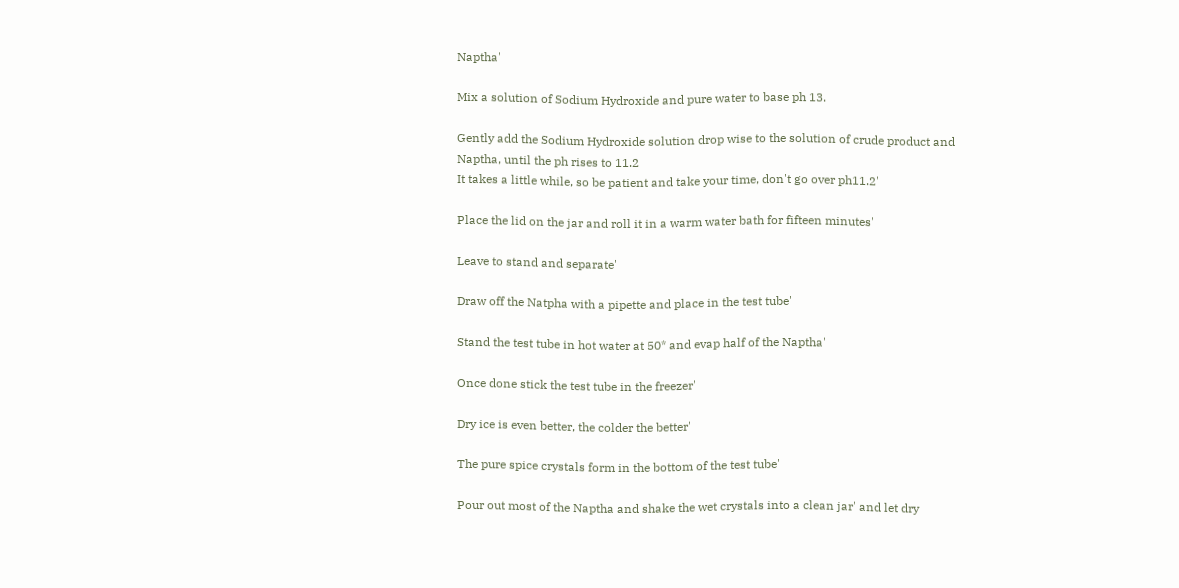Naptha'

Mix a solution of Sodium Hydroxide and pure water to base ph 13.

Gently add the Sodium Hydroxide solution drop wise to the solution of crude product and
Naptha, until the ph rises to 11.2
It takes a little while, so be patient and take your time, don't go over ph11.2'

Place the lid on the jar and roll it in a warm water bath for fifteen minutes'

Leave to stand and separate'

Draw off the Natpha with a pipette and place in the test tube'

Stand the test tube in hot water at 50* and evap half of the Naptha'

Once done stick the test tube in the freezer'

Dry ice is even better, the colder the better'

The pure spice crystals form in the bottom of the test tube'

Pour out most of the Naptha and shake the wet crystals into a clean jar' and let dry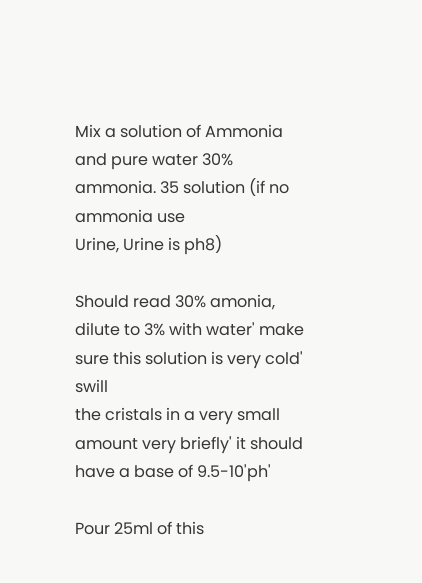Mix a solution of Ammonia and pure water 30% ammonia. 35 solution (if no ammonia use
Urine, Urine is ph8)

Should read 30% amonia, dilute to 3% with water' make sure this solution is very cold' swill
the cristals in a very small amount very briefly' it should have a base of 9.5-10'ph'

Pour 25ml of this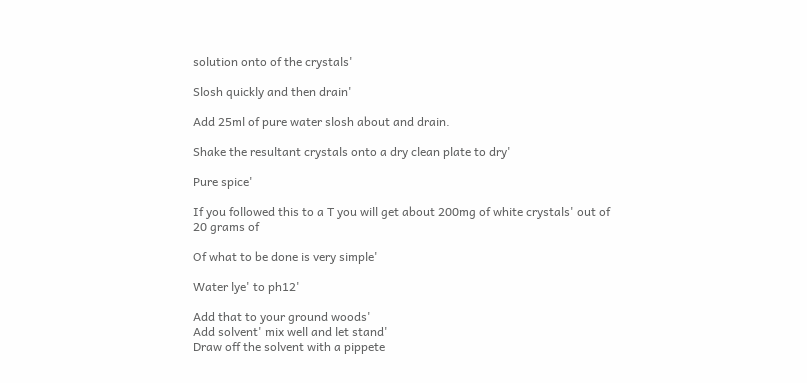solution onto of the crystals'

Slosh quickly and then drain'

Add 25ml of pure water slosh about and drain.

Shake the resultant crystals onto a dry clean plate to dry'

Pure spice'

If you followed this to a T you will get about 200mg of white crystals' out of 20 grams of

Of what to be done is very simple'

Water lye' to ph12'

Add that to your ground woods'
Add solvent' mix well and let stand'
Draw off the solvent with a pippete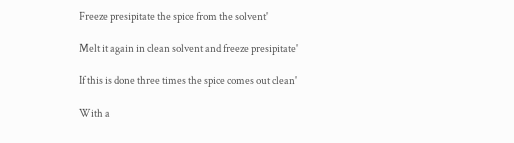Freeze presipitate the spice from the solvent'

Melt it again in clean solvent and freeze presipitate'

If this is done three times the spice comes out clean'

With a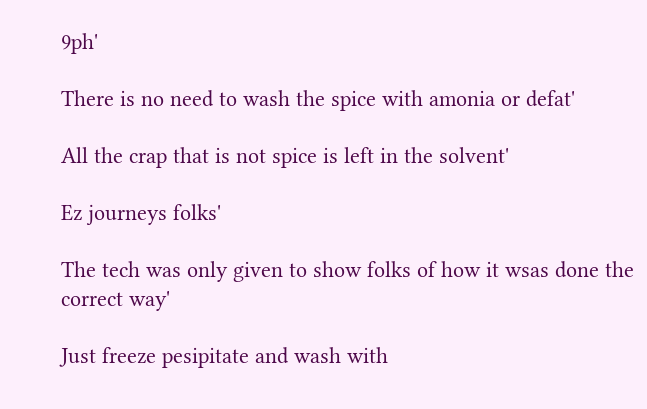9ph'

There is no need to wash the spice with amonia or defat'

All the crap that is not spice is left in the solvent'

Ez journeys folks'

The tech was only given to show folks of how it wsas done the correct way'

Just freeze pesipitate and wash with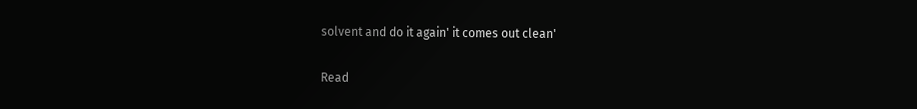solvent and do it again' it comes out clean'

Read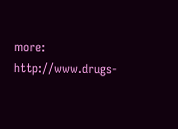more: http://www.drugs-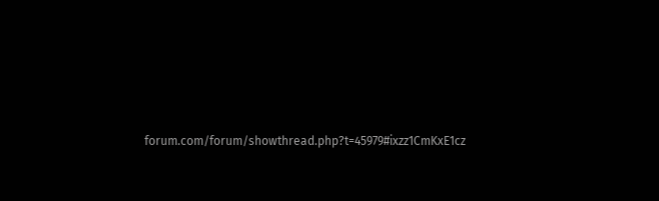forum.com/forum/showthread.php?t=45979#ixzz1CmKxE1cz